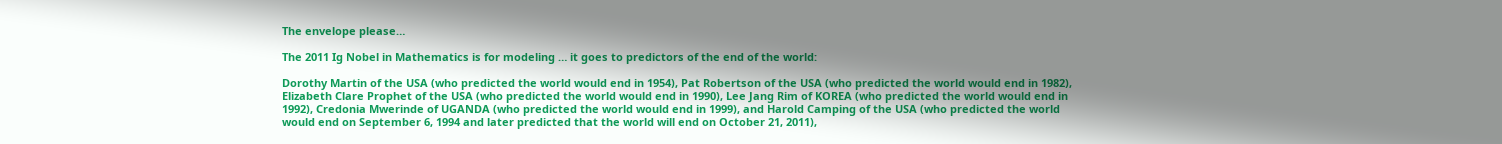The envelope please…

The 2011 Ig Nobel in Mathematics is for modeling … it goes to predictors of the end of the world:

Dorothy Martin of the USA (who predicted the world would end in 1954), Pat Robertson of the USA (who predicted the world would end in 1982), Elizabeth Clare Prophet of the USA (who predicted the world would end in 1990), Lee Jang Rim of KOREA (who predicted the world would end in 1992), Credonia Mwerinde of UGANDA (who predicted the world would end in 1999), and Harold Camping of the USA (who predicted the world would end on September 6, 1994 and later predicted that the world will end on October 21, 2011),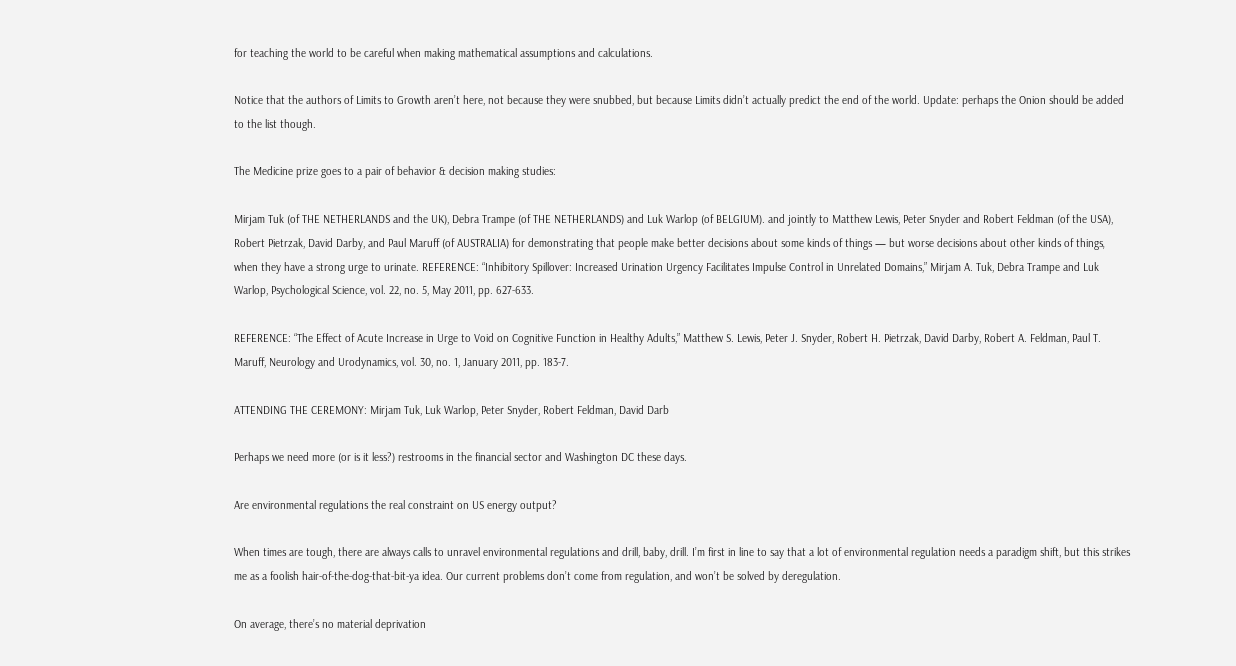for teaching the world to be careful when making mathematical assumptions and calculations.

Notice that the authors of Limits to Growth aren’t here, not because they were snubbed, but because Limits didn’t actually predict the end of the world. Update: perhaps the Onion should be added to the list though.

The Medicine prize goes to a pair of behavior & decision making studies:

Mirjam Tuk (of THE NETHERLANDS and the UK), Debra Trampe (of THE NETHERLANDS) and Luk Warlop (of BELGIUM). and jointly to Matthew Lewis, Peter Snyder and Robert Feldman (of the USA), Robert Pietrzak, David Darby, and Paul Maruff (of AUSTRALIA) for demonstrating that people make better decisions about some kinds of things — but worse decisions about other kinds of things‚ when they have a strong urge to urinate. REFERENCE: “Inhibitory Spillover: Increased Urination Urgency Facilitates Impulse Control in Unrelated Domains,” Mirjam A. Tuk, Debra Trampe and Luk Warlop, Psychological Science, vol. 22, no. 5, May 2011, pp. 627-633.

REFERENCE: “The Effect of Acute Increase in Urge to Void on Cognitive Function in Healthy Adults,” Matthew S. Lewis, Peter J. Snyder, Robert H. Pietrzak, David Darby, Robert A. Feldman, Paul T. Maruff, Neurology and Urodynamics, vol. 30, no. 1, January 2011, pp. 183-7.

ATTENDING THE CEREMONY: Mirjam Tuk, Luk Warlop, Peter Snyder, Robert Feldman, David Darb

Perhaps we need more (or is it less?) restrooms in the financial sector and Washington DC these days.

Are environmental regulations the real constraint on US energy output?

When times are tough, there are always calls to unravel environmental regulations and drill, baby, drill. I’m first in line to say that a lot of environmental regulation needs a paradigm shift, but this strikes me as a foolish hair-of-the-dog-that-bit-ya idea. Our current problems don’t come from regulation, and won’t be solved by deregulation.

On average, there’s no material deprivation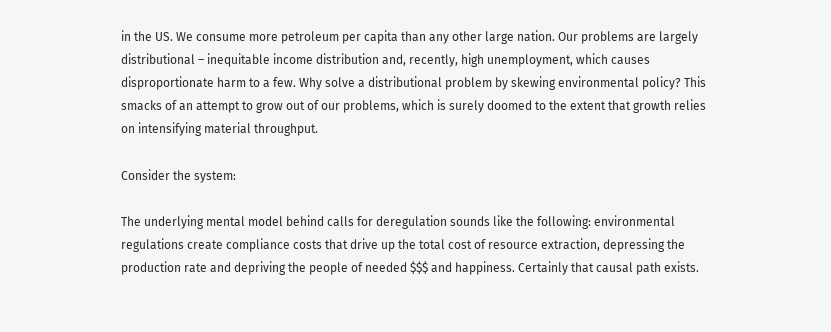in the US. We consume more petroleum per capita than any other large nation. Our problems are largely distributional – inequitable income distribution and, recently, high unemployment, which causes disproportionate harm to a few. Why solve a distributional problem by skewing environmental policy? This smacks of an attempt to grow out of our problems, which is surely doomed to the extent that growth relies on intensifying material throughput.

Consider the system:

The underlying mental model behind calls for deregulation sounds like the following: environmental regulations create compliance costs that drive up the total cost of resource extraction, depressing the production rate and depriving the people of needed $$$ and happiness. Certainly that causal path exists.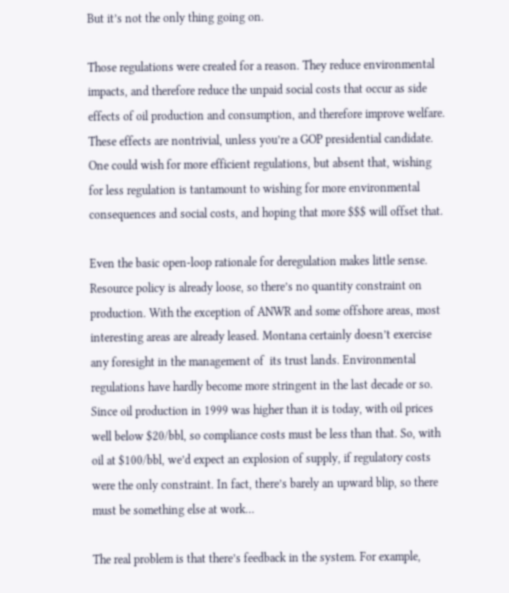But it’s not the only thing going on.

Those regulations were created for a reason. They reduce environmental impacts, and therefore reduce the unpaid social costs that occur as side effects of oil production and consumption, and therefore improve welfare. These effects are nontrivial, unless you’re a GOP presidential candidate. One could wish for more efficient regulations, but absent that, wishing for less regulation is tantamount to wishing for more environmental consequences and social costs, and hoping that more $$$ will offset that.

Even the basic open-loop rationale for deregulation makes little sense. Resource policy is already loose, so there’s no quantity constraint on production. With the exception of ANWR and some offshore areas, most interesting areas are already leased. Montana certainly doesn’t exercise any foresight in the management of  its trust lands. Environmental regulations have hardly become more stringent in the last decade or so. Since oil production in 1999 was higher than it is today, with oil prices well below $20/bbl, so compliance costs must be less than that. So, with oil at $100/bbl, we’d expect an explosion of supply, if regulatory costs were the only constraint. In fact, there’s barely an upward blip, so there must be something else at work…

The real problem is that there’s feedback in the system. For example,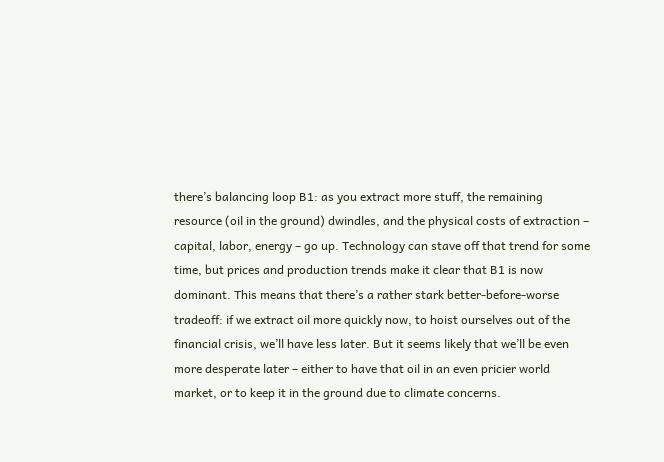there’s balancing loop B1: as you extract more stuff, the remaining resource (oil in the ground) dwindles, and the physical costs of extraction – capital, labor, energy – go up. Technology can stave off that trend for some time, but prices and production trends make it clear that B1 is now dominant. This means that there’s a rather stark better-before-worse tradeoff: if we extract oil more quickly now, to hoist ourselves out of the financial crisis, we’ll have less later. But it seems likely that we’ll be even more desperate later – either to have that oil in an even pricier world market, or to keep it in the ground due to climate concerns.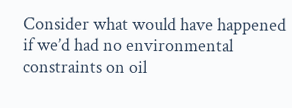Consider what would have happened if we’d had no environmental constraints on oil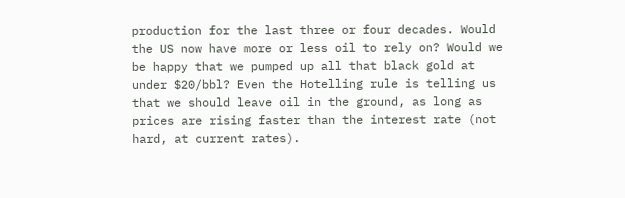production for the last three or four decades. Would the US now have more or less oil to rely on? Would we be happy that we pumped up all that black gold at under $20/bbl? Even the Hotelling rule is telling us that we should leave oil in the ground, as long as prices are rising faster than the interest rate (not hard, at current rates).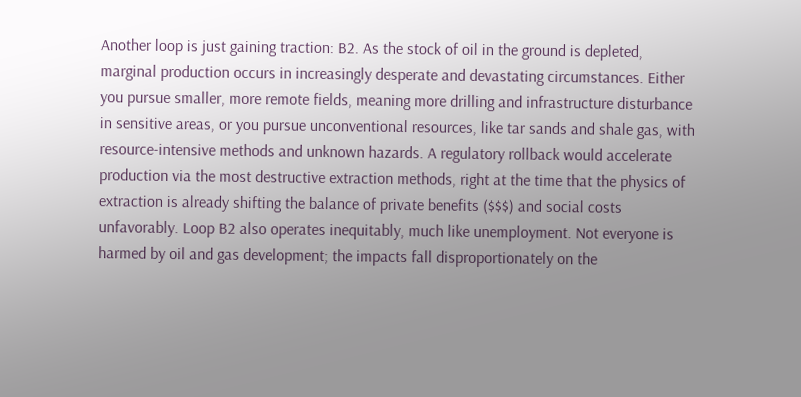Another loop is just gaining traction: B2. As the stock of oil in the ground is depleted, marginal production occurs in increasingly desperate and devastating circumstances. Either you pursue smaller, more remote fields, meaning more drilling and infrastructure disturbance in sensitive areas, or you pursue unconventional resources, like tar sands and shale gas, with resource-intensive methods and unknown hazards. A regulatory rollback would accelerate production via the most destructive extraction methods, right at the time that the physics of extraction is already shifting the balance of private benefits ($$$) and social costs unfavorably. Loop B2 also operates inequitably, much like unemployment. Not everyone is harmed by oil and gas development; the impacts fall disproportionately on the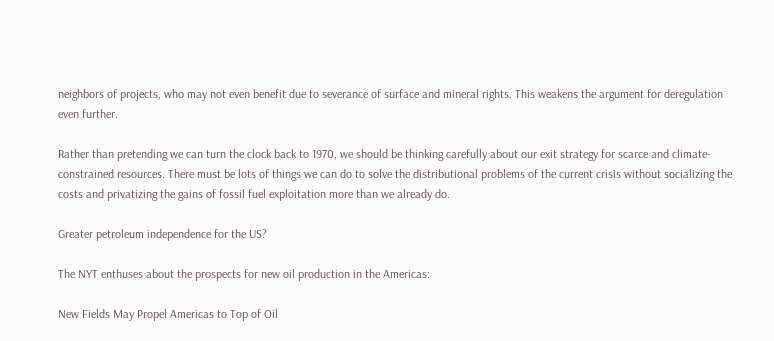neighbors of projects, who may not even benefit due to severance of surface and mineral rights. This weakens the argument for deregulation even further.

Rather than pretending we can turn the clock back to 1970, we should be thinking carefully about our exit strategy for scarce and climate-constrained resources. There must be lots of things we can do to solve the distributional problems of the current crisis without socializing the costs and privatizing the gains of fossil fuel exploitation more than we already do.

Greater petroleum independence for the US?

The NYT enthuses about the prospects for new oil production in the Americas:

New Fields May Propel Americas to Top of Oil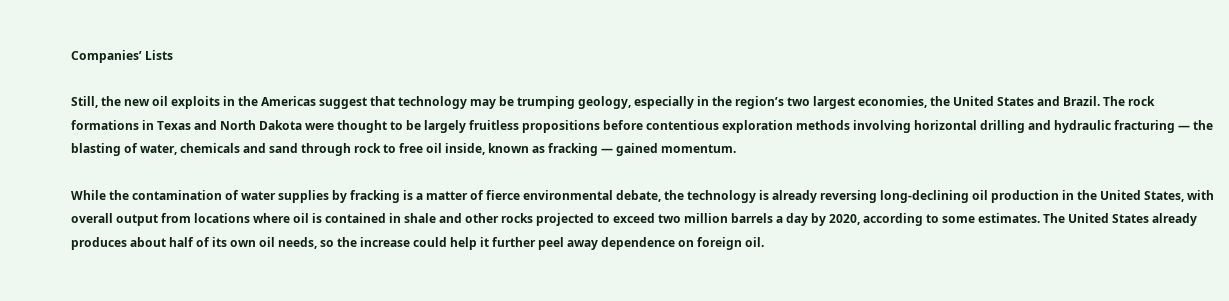Companies’ Lists

Still, the new oil exploits in the Americas suggest that technology may be trumping geology, especially in the region’s two largest economies, the United States and Brazil. The rock formations in Texas and North Dakota were thought to be largely fruitless propositions before contentious exploration methods involving horizontal drilling and hydraulic fracturing — the blasting of water, chemicals and sand through rock to free oil inside, known as fracking — gained momentum.

While the contamination of water supplies by fracking is a matter of fierce environmental debate, the technology is already reversing long-declining oil production in the United States, with overall output from locations where oil is contained in shale and other rocks projected to exceed two million barrels a day by 2020, according to some estimates. The United States already produces about half of its own oil needs, so the increase could help it further peel away dependence on foreign oil.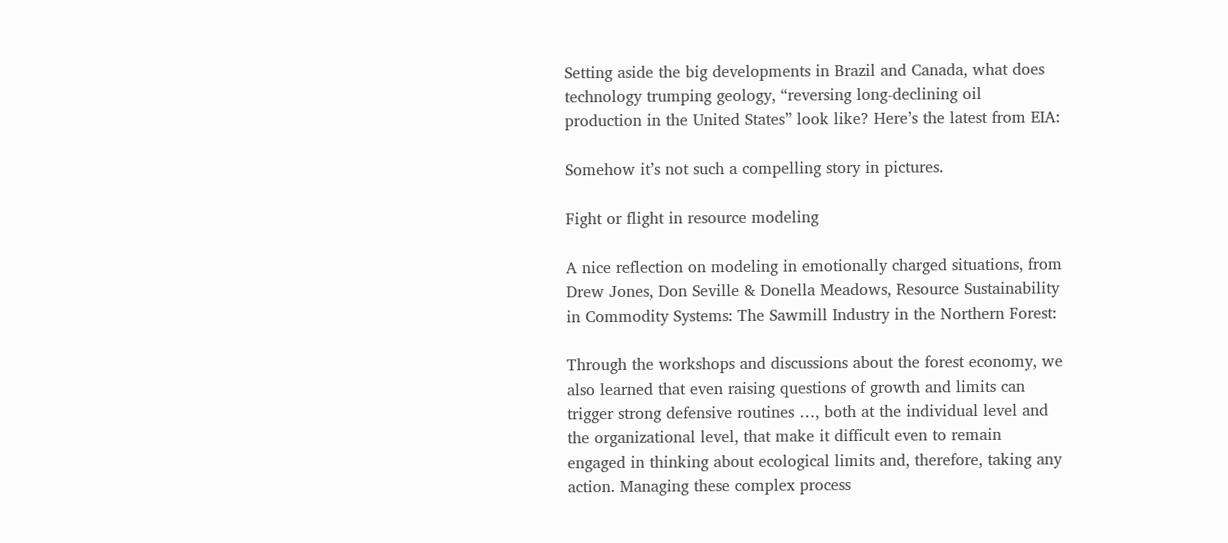Setting aside the big developments in Brazil and Canada, what does technology trumping geology, “reversing long-declining oil production in the United States” look like? Here’s the latest from EIA:

Somehow it’s not such a compelling story in pictures.

Fight or flight in resource modeling

A nice reflection on modeling in emotionally charged situations, from Drew Jones, Don Seville & Donella Meadows, Resource Sustainability in Commodity Systems: The Sawmill Industry in the Northern Forest:

Through the workshops and discussions about the forest economy, we also learned that even raising questions of growth and limits can trigger strong defensive routines …, both at the individual level and the organizational level, that make it difficult even to remain engaged in thinking about ecological limits and, therefore, taking any action. Managing these complex process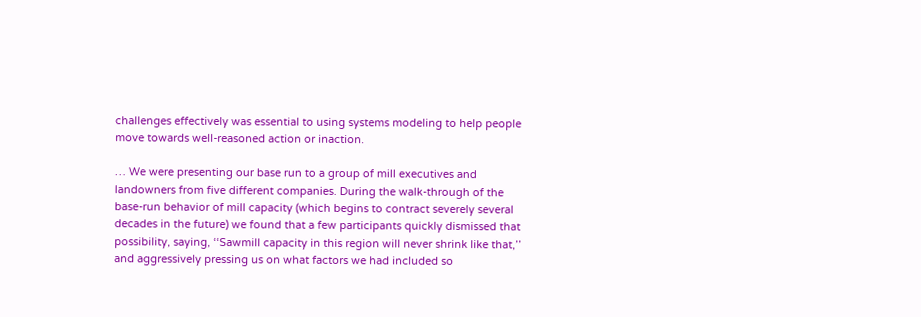challenges effectively was essential to using systems modeling to help people move towards well-reasoned action or inaction.

… We were presenting our base run to a group of mill executives and landowners from five different companies. During the walk-through of the base-run behavior of mill capacity (which begins to contract severely several decades in the future) we found that a few participants quickly dismissed that possibility, saying, ‘‘Sawmill capacity in this region will never shrink like that,’’ and aggressively pressing us on what factors we had included so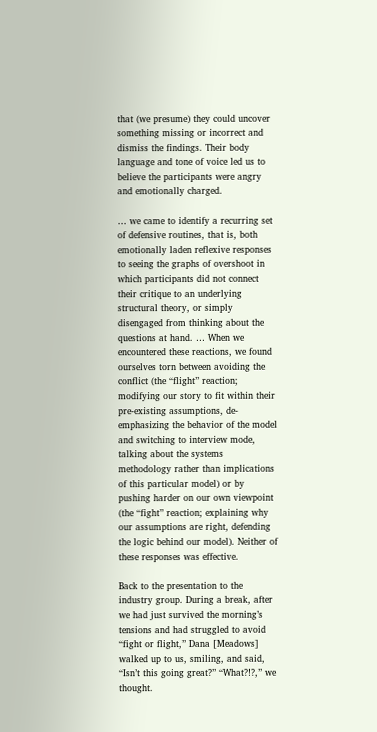that (we presume) they could uncover something missing or incorrect and dismiss the findings. Their body language and tone of voice led us to believe the participants were angry and emotionally charged.

… we came to identify a recurring set of defensive routines, that is, both emotionally laden reflexive responses to seeing the graphs of overshoot in which participants did not connect their critique to an underlying structural theory, or simply disengaged from thinking about the questions at hand. … When we encountered these reactions, we found ourselves torn between avoiding the conflict (the ‘‘flight’’ reaction; modifying our story to fit within their pre-existing assumptions, de-emphasizing the behavior of the model and switching to interview mode, talking about the systems methodology rather than implications of this particular model) or by pushing harder on our own viewpoint (the ‘‘fight’’ reaction; explaining why our assumptions are right, defending the logic behind our model). Neither of these responses was effective.

Back to the presentation to the industry group. During a break, after we had just survived the morning’s tensions and had struggled to avoid ‘‘fight or flight,’’ Dana [Meadows] walked up to us, smiling, and said, ‘‘Isn’t this going great?’’ ‘‘What?!?,’’ we thought.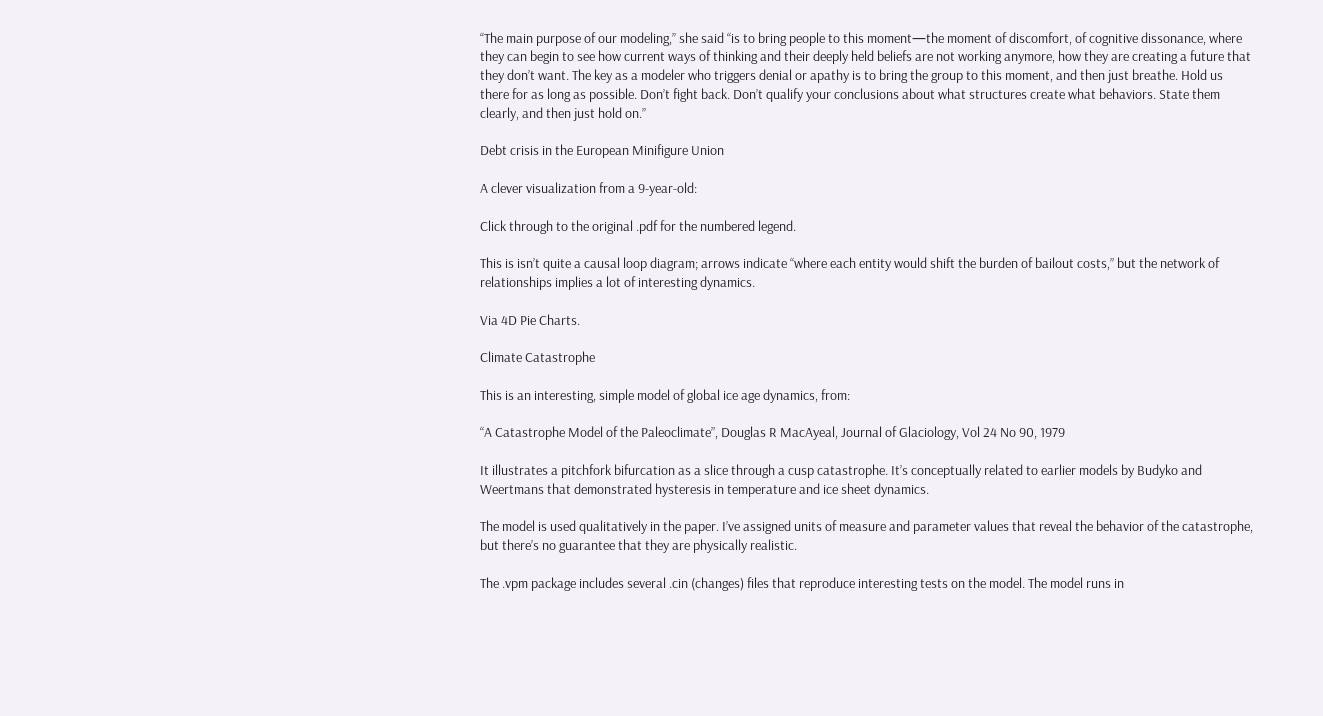‘‘The main purpose of our modeling,’’ she said ‘‘is to bring people to this moment—the moment of discomfort, of cognitive dissonance, where they can begin to see how current ways of thinking and their deeply held beliefs are not working anymore, how they are creating a future that they don’t want. The key as a modeler who triggers denial or apathy is to bring the group to this moment, and then just breathe. Hold us there for as long as possible. Don’t fight back. Don’t qualify your conclusions about what structures create what behaviors. State them clearly, and then just hold on.’’

Debt crisis in the European Minifigure Union

A clever visualization from a 9-year-old:

Click through to the original .pdf for the numbered legend.

This is isn’t quite a causal loop diagram; arrows indicate “where each entity would shift the burden of bailout costs,” but the network of relationships implies a lot of interesting dynamics.

Via 4D Pie Charts.

Climate Catastrophe

This is an interesting, simple model of global ice age dynamics, from:

“A Catastrophe Model of the Paleoclimate”, Douglas R MacAyeal, Journal of Glaciology, Vol 24 No 90, 1979

It illustrates a pitchfork bifurcation as a slice through a cusp catastrophe. It’s conceptually related to earlier models by Budyko and Weertmans that demonstrated hysteresis in temperature and ice sheet dynamics.

The model is used qualitatively in the paper. I’ve assigned units of measure and parameter values that reveal the behavior of the catastrophe, but there’s no guarantee that they are physically realistic.

The .vpm package includes several .cin (changes) files that reproduce interesting tests on the model. The model runs in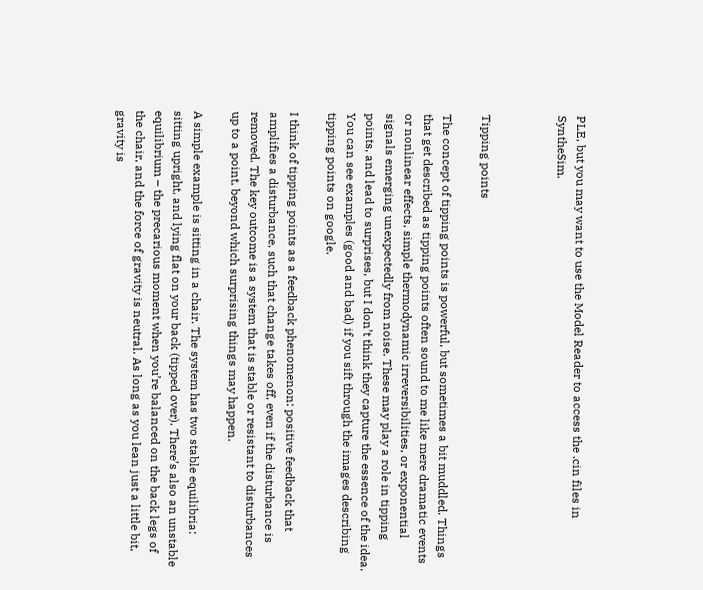PLE, but you may want to use the Model Reader to access the .cin files in SyntheSim.



Tipping points

The concept of tipping points is powerful, but sometimes a bit muddled. Things that get described as tipping points often sound to me like mere dramatic events or nonlinear effects, simple thermodynamic irreversibilities, or exponential signals emerging unexpectedly from noise. These may play a role in tipping points, and lead to surprises, but I don’t think they capture the essence of the idea. You can see examples (good and bad) if you sift through the images describing tipping points on google.

I think of tipping points as a feedback phenomenon: positive feedback that amplifies a disturbance, such that change takes off, even if the disturbance is removed. The key outcome is a system that is stable or resistant to disturbances up to a point, beyond which surprising things may happen.

A simple example is sitting in a chair. The system has two stable equilibria: sitting upright, and lying flat on your back (tipped over). There’s also an unstable equilibrium – the precarious moment when you’re balanced on the back legs of the chair, and the force of gravity is neutral. As long as you lean just a little bit, gravity is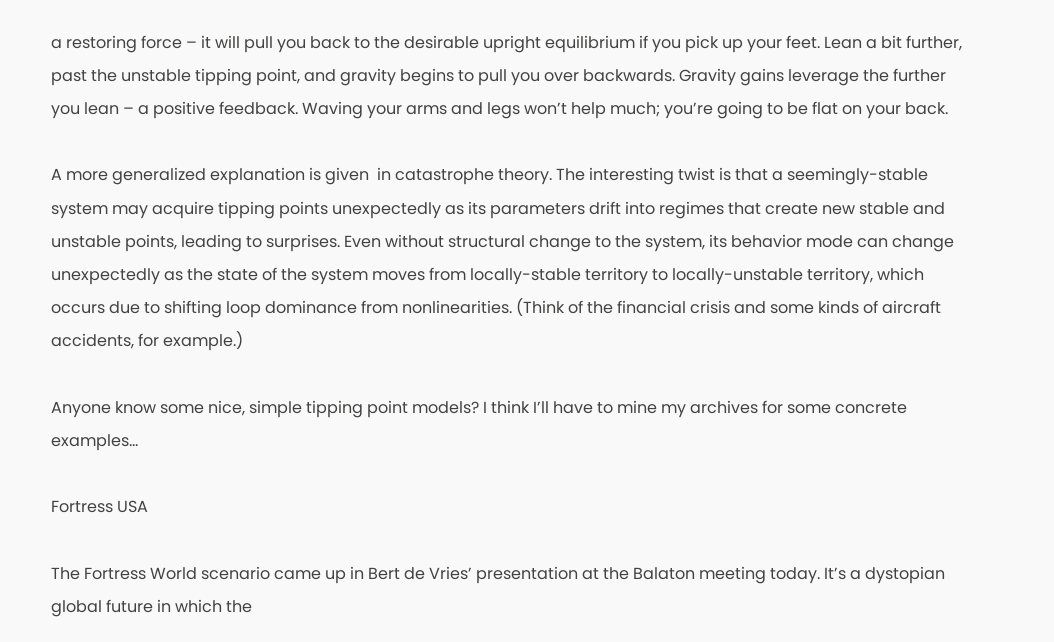a restoring force – it will pull you back to the desirable upright equilibrium if you pick up your feet. Lean a bit further, past the unstable tipping point, and gravity begins to pull you over backwards. Gravity gains leverage the further you lean – a positive feedback. Waving your arms and legs won’t help much; you’re going to be flat on your back.

A more generalized explanation is given  in catastrophe theory. The interesting twist is that a seemingly-stable system may acquire tipping points unexpectedly as its parameters drift into regimes that create new stable and unstable points, leading to surprises. Even without structural change to the system, its behavior mode can change unexpectedly as the state of the system moves from locally-stable territory to locally-unstable territory, which occurs due to shifting loop dominance from nonlinearities. (Think of the financial crisis and some kinds of aircraft accidents, for example.)

Anyone know some nice, simple tipping point models? I think I’ll have to mine my archives for some concrete examples…

Fortress USA

The Fortress World scenario came up in Bert de Vries’ presentation at the Balaton meeting today. It’s a dystopian global future in which the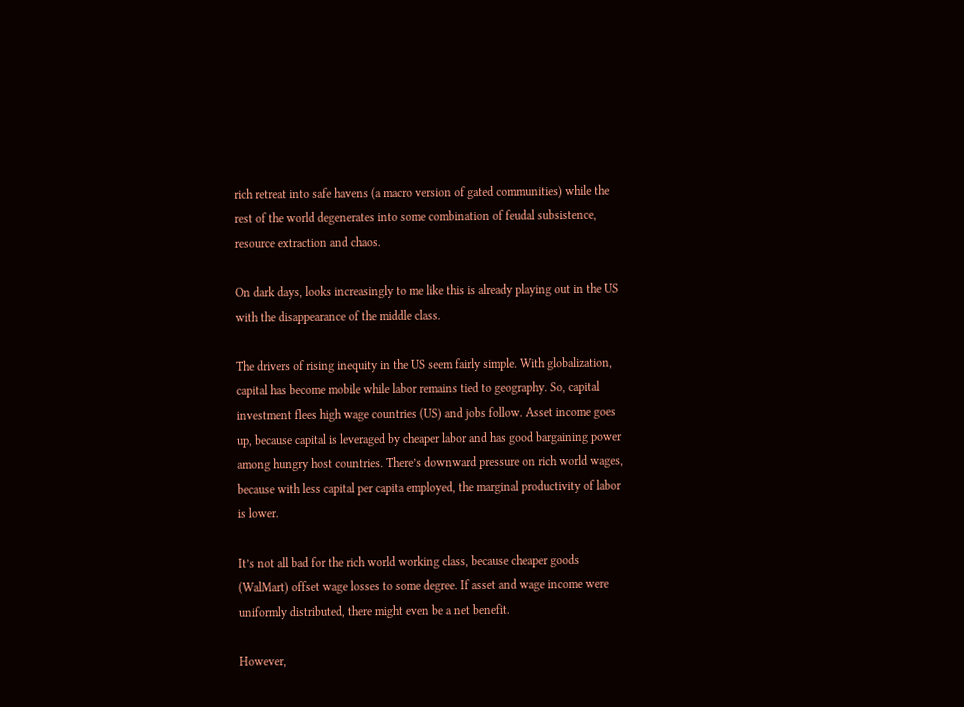rich retreat into safe havens (a macro version of gated communities) while the rest of the world degenerates into some combination of feudal subsistence, resource extraction and chaos.

On dark days, looks increasingly to me like this is already playing out in the US with the disappearance of the middle class.

The drivers of rising inequity in the US seem fairly simple. With globalization, capital has become mobile while labor remains tied to geography. So, capital investment flees high wage countries (US) and jobs follow. Asset income goes up, because capital is leveraged by cheaper labor and has good bargaining power among hungry host countries. There’s downward pressure on rich world wages, because with less capital per capita employed, the marginal productivity of labor is lower.

It’s not all bad for the rich world working class, because cheaper goods (WalMart) offset wage losses to some degree. If asset and wage income were uniformly distributed, there might even be a net benefit.

However,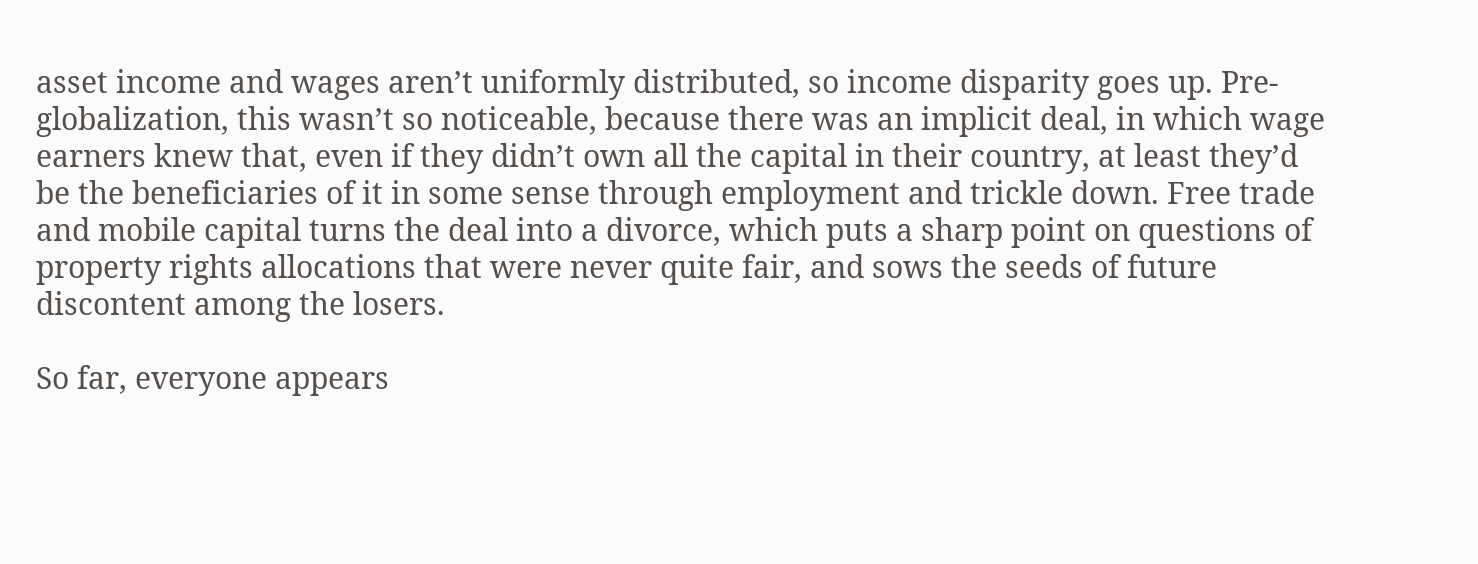asset income and wages aren’t uniformly distributed, so income disparity goes up. Pre-globalization, this wasn’t so noticeable, because there was an implicit deal, in which wage earners knew that, even if they didn’t own all the capital in their country, at least they’d be the beneficiaries of it in some sense through employment and trickle down. Free trade and mobile capital turns the deal into a divorce, which puts a sharp point on questions of property rights allocations that were never quite fair, and sows the seeds of future discontent among the losers.

So far, everyone appears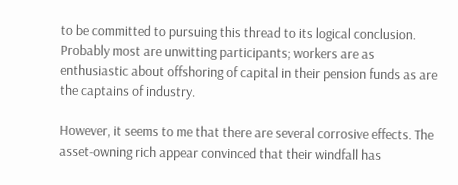to be committed to pursuing this thread to its logical conclusion. Probably most are unwitting participants; workers are as enthusiastic about offshoring of capital in their pension funds as are the captains of industry.

However, it seems to me that there are several corrosive effects. The asset-owning rich appear convinced that their windfall has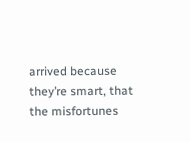arrived because they’re smart, that the misfortunes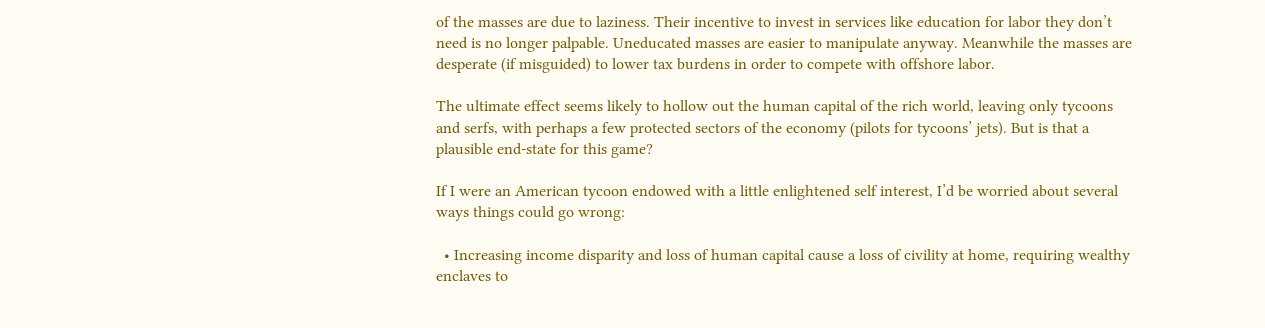of the masses are due to laziness. Their incentive to invest in services like education for labor they don’t need is no longer palpable. Uneducated masses are easier to manipulate anyway. Meanwhile the masses are desperate (if misguided) to lower tax burdens in order to compete with offshore labor.

The ultimate effect seems likely to hollow out the human capital of the rich world, leaving only tycoons and serfs, with perhaps a few protected sectors of the economy (pilots for tycoons’ jets). But is that a plausible end-state for this game?

If I were an American tycoon endowed with a little enlightened self interest, I’d be worried about several ways things could go wrong:

  • Increasing income disparity and loss of human capital cause a loss of civility at home, requiring wealthy enclaves to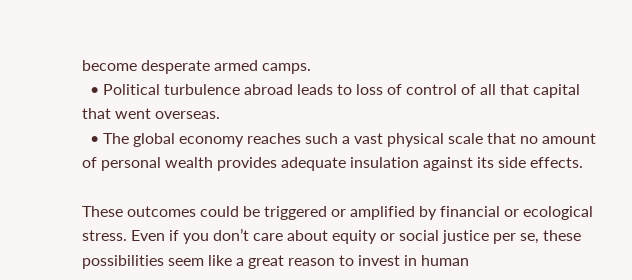become desperate armed camps.
  • Political turbulence abroad leads to loss of control of all that capital that went overseas.
  • The global economy reaches such a vast physical scale that no amount of personal wealth provides adequate insulation against its side effects.

These outcomes could be triggered or amplified by financial or ecological stress. Even if you don’t care about equity or social justice per se, these possibilities seem like a great reason to invest in human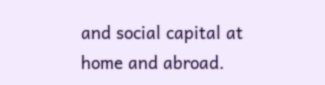and social capital at home and abroad.